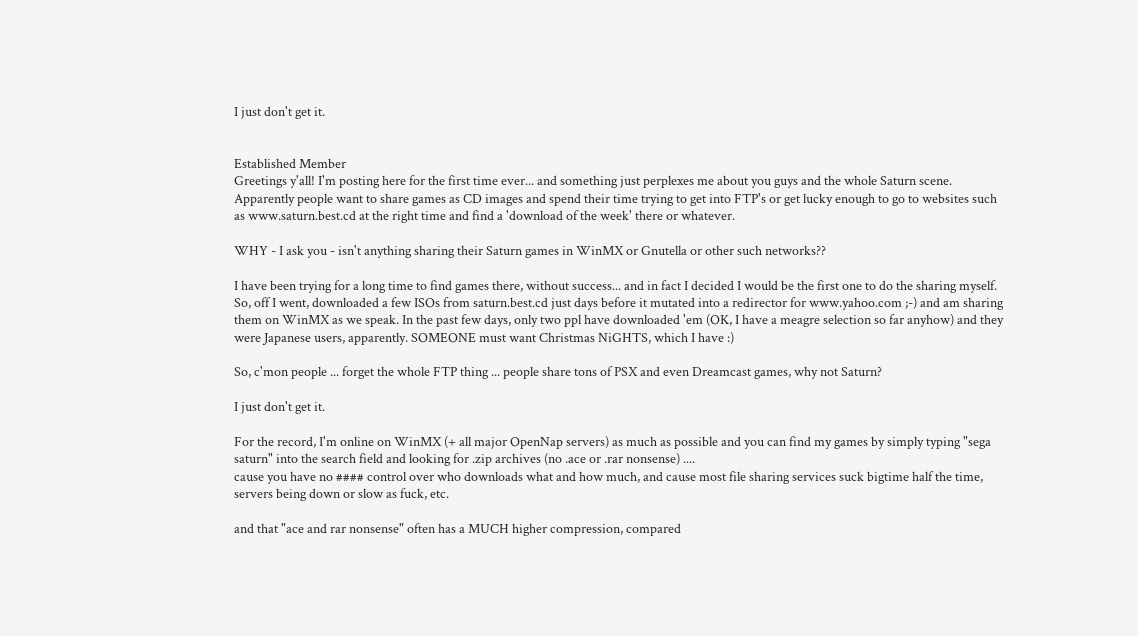I just don't get it.


Established Member
Greetings y'all! I'm posting here for the first time ever... and something just perplexes me about you guys and the whole Saturn scene. Apparently people want to share games as CD images and spend their time trying to get into FTP's or get lucky enough to go to websites such as www.saturn.best.cd at the right time and find a 'download of the week' there or whatever.

WHY - I ask you - isn't anything sharing their Saturn games in WinMX or Gnutella or other such networks??

I have been trying for a long time to find games there, without success... and in fact I decided I would be the first one to do the sharing myself. So, off I went, downloaded a few ISOs from saturn.best.cd just days before it mutated into a redirector for www.yahoo.com ;-) and am sharing them on WinMX as we speak. In the past few days, only two ppl have downloaded 'em (OK, I have a meagre selection so far anyhow) and they were Japanese users, apparently. SOMEONE must want Christmas NiGHTS, which I have :)

So, c'mon people ... forget the whole FTP thing ... people share tons of PSX and even Dreamcast games, why not Saturn?

I just don't get it.

For the record, I'm online on WinMX (+ all major OpenNap servers) as much as possible and you can find my games by simply typing "sega saturn" into the search field and looking for .zip archives (no .ace or .rar nonsense) ....
cause you have no #### control over who downloads what and how much, and cause most file sharing services suck bigtime half the time, servers being down or slow as fuck, etc.

and that "ace and rar nonsense" often has a MUCH higher compression, compared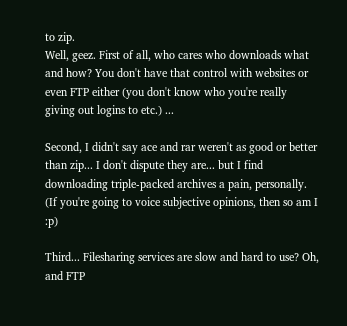to zip.
Well, geez. First of all, who cares who downloads what and how? You don't have that control with websites or even FTP either (you don't know who you're really giving out logins to etc.) ...

Second, I didn't say ace and rar weren't as good or better than zip... I don't dispute they are... but I find downloading triple-packed archives a pain, personally. (If you're going to voice subjective opinions, then so am I :p)

Third... Filesharing services are slow and hard to use? Oh, and FTP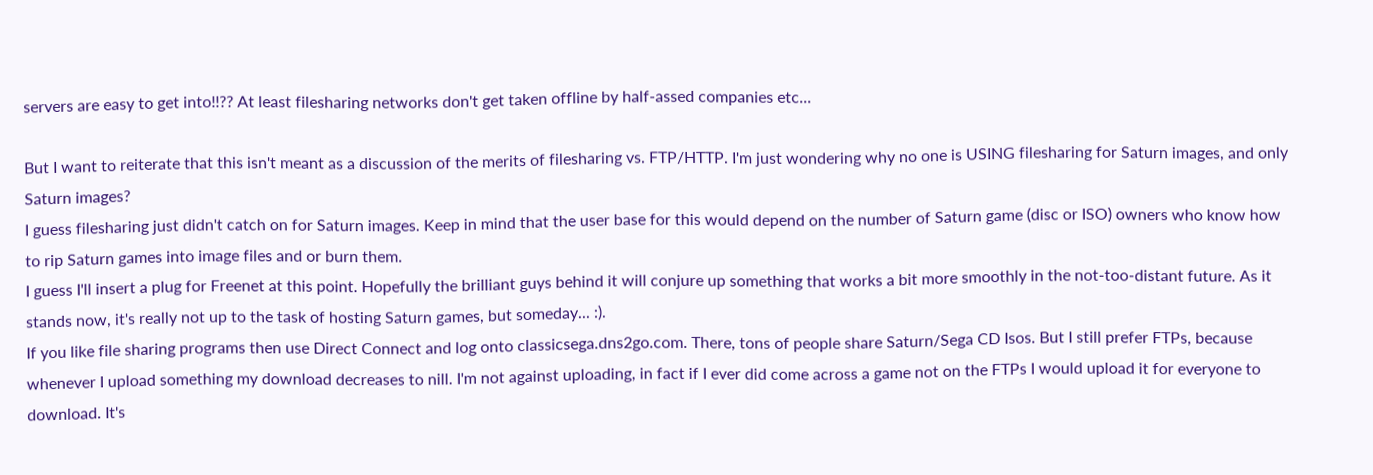servers are easy to get into!!?? At least filesharing networks don't get taken offline by half-assed companies etc...

But I want to reiterate that this isn't meant as a discussion of the merits of filesharing vs. FTP/HTTP. I'm just wondering why no one is USING filesharing for Saturn images, and only Saturn images?
I guess filesharing just didn't catch on for Saturn images. Keep in mind that the user base for this would depend on the number of Saturn game (disc or ISO) owners who know how to rip Saturn games into image files and or burn them.
I guess I'll insert a plug for Freenet at this point. Hopefully the brilliant guys behind it will conjure up something that works a bit more smoothly in the not-too-distant future. As it stands now, it's really not up to the task of hosting Saturn games, but someday... :).
If you like file sharing programs then use Direct Connect and log onto classicsega.dns2go.com. There, tons of people share Saturn/Sega CD Isos. But I still prefer FTPs, because whenever I upload something my download decreases to nill. I'm not against uploading, in fact if I ever did come across a game not on the FTPs I would upload it for everyone to download. It's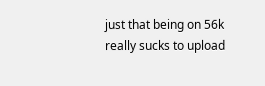just that being on 56k really sucks to upload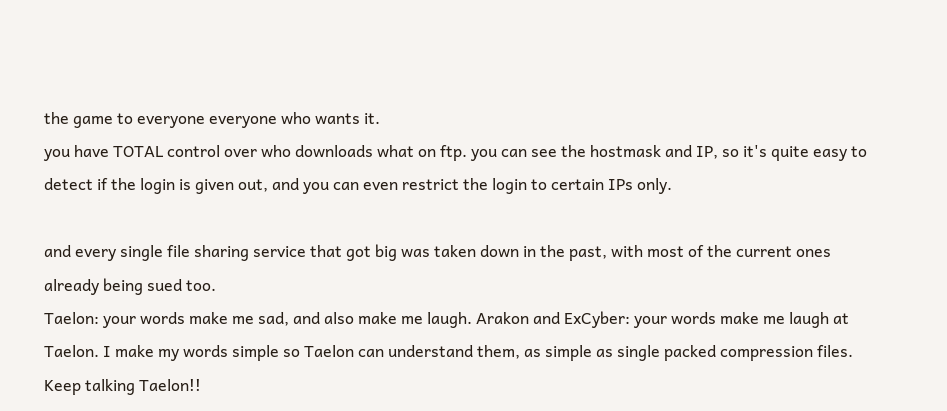the game to everyone everyone who wants it.
you have TOTAL control over who downloads what on ftp. you can see the hostmask and IP, so it's quite easy to detect if the login is given out, and you can even restrict the login to certain IPs only.

and every single file sharing service that got big was taken down in the past, with most of the current ones already being sued too.
Taelon: your words make me sad, and also make me laugh. Arakon and ExCyber: your words make me laugh at Taelon. I make my words simple so Taelon can understand them, as simple as single packed compression files. Keep talking Taelon!!